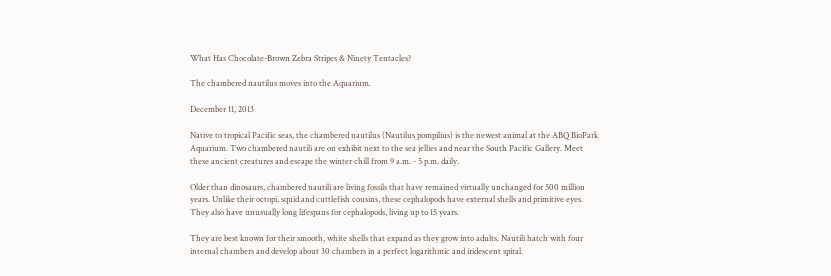What Has Chocolate-Brown Zebra Stripes & Ninety Tentacles?

The chambered nautilus moves into the Aquarium.

December 11, 2013

Native to tropical Pacific seas, the chambered nautilus (Nautilus pompilius) is the newest animal at the ABQ BioPark Aquarium. Two chambered nautili are on exhibit next to the sea jellies and near the South Pacific Gallery. Meet these ancient creatures and escape the winter chill from 9 a.m. - 5 p.m. daily.

Older than dinosaurs, chambered nautili are living fossils that have remained virtually unchanged for 500 million years. Unlike their octopi, squid and cuttlefish cousins, these cephalopods have external shells and primitive eyes. They also have unusually long lifespans for cephalopods, living up to 15 years.

They are best known for their smooth, white shells that expand as they grow into adults. Nautili hatch with four internal chambers and develop about 30 chambers in a perfect logarithmic and iridescent spiral.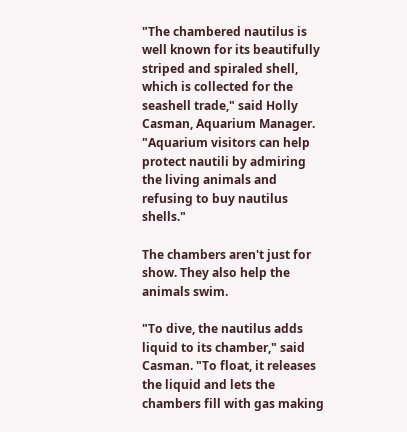"The chambered nautilus is well known for its beautifully striped and spiraled shell, which is collected for the seashell trade," said Holly Casman, Aquarium Manager. "Aquarium visitors can help protect nautili by admiring the living animals and refusing to buy nautilus shells."

The chambers aren't just for show. They also help the animals swim.

"To dive, the nautilus adds liquid to its chamber," said Casman. "To float, it releases the liquid and lets the chambers fill with gas making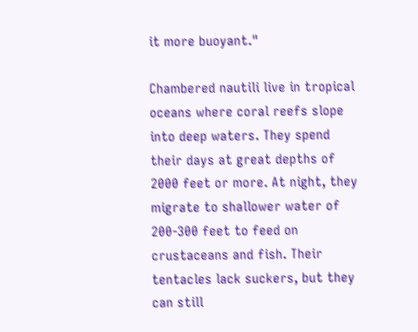it more buoyant."

Chambered nautili live in tropical oceans where coral reefs slope into deep waters. They spend their days at great depths of 2000 feet or more. At night, they migrate to shallower water of 200-300 feet to feed on crustaceans and fish. Their tentacles lack suckers, but they can still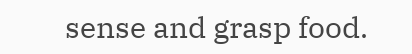sense and grasp food.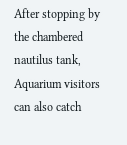After stopping by the chambered nautilus tank, Aquarium visitors can also catch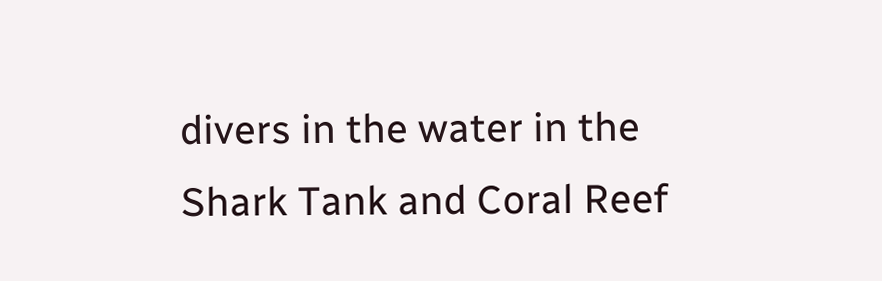divers in the water in the Shark Tank and Coral Reef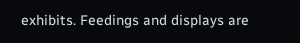exhibits. Feedings and displays are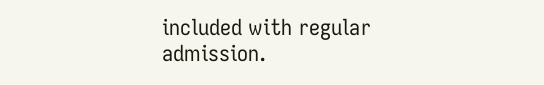included with regular admission.